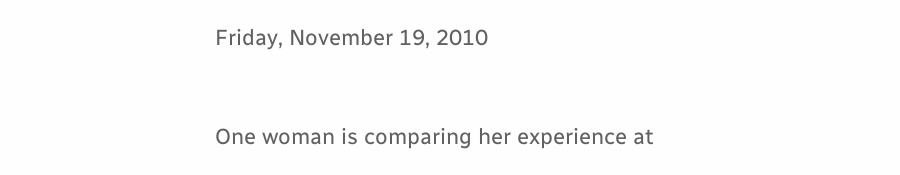Friday, November 19, 2010


One woman is comparing her experience at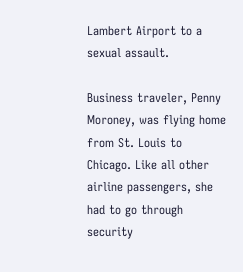Lambert Airport to a sexual assault.

Business traveler, Penny Moroney, was flying home from St. Louis to Chicago. Like all other airline passengers, she had to go through security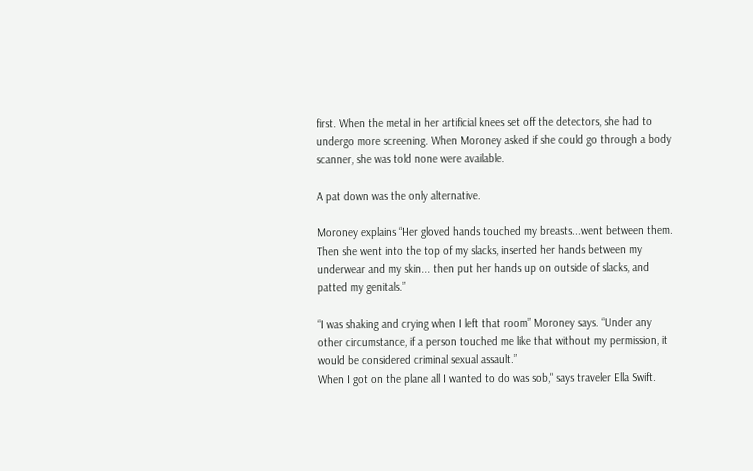first. When the metal in her artificial knees set off the detectors, she had to undergo more screening. When Moroney asked if she could go through a body scanner, she was told none were available.

A pat down was the only alternative.

Moroney explains “Her gloved hands touched my breasts...went between them. Then she went into the top of my slacks, inserted her hands between my underwear and my skin... then put her hands up on outside of slacks, and patted my genitals.”

“I was shaking and crying when I left that room” Moroney says. “Under any other circumstance, if a person touched me like that without my permission, it would be considered criminal sexual assault.”
When I got on the plane all I wanted to do was sob," says traveler Ella Swift.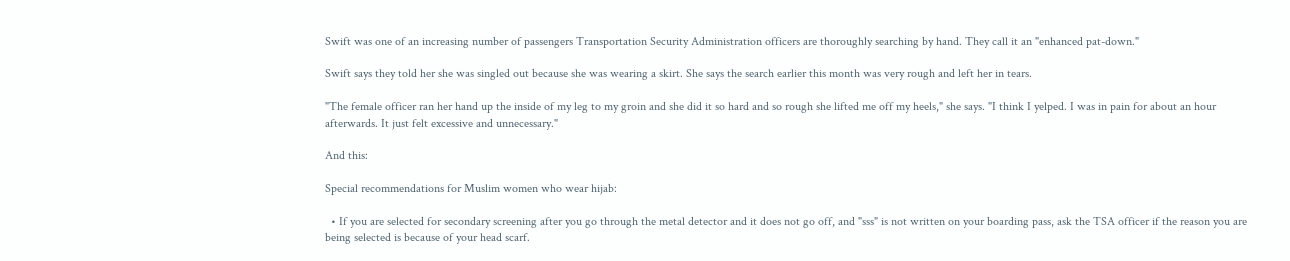Swift was one of an increasing number of passengers Transportation Security Administration officers are thoroughly searching by hand. They call it an "enhanced pat-down."

Swift says they told her she was singled out because she was wearing a skirt. She says the search earlier this month was very rough and left her in tears.

"The female officer ran her hand up the inside of my leg to my groin and she did it so hard and so rough she lifted me off my heels," she says. "I think I yelped. I was in pain for about an hour afterwards. It just felt excessive and unnecessary."

And this:

Special recommendations for Muslim women who wear hijab:

  • If you are selected for secondary screening after you go through the metal detector and it does not go off, and "sss" is not written on your boarding pass, ask the TSA officer if the reason you are being selected is because of your head scarf.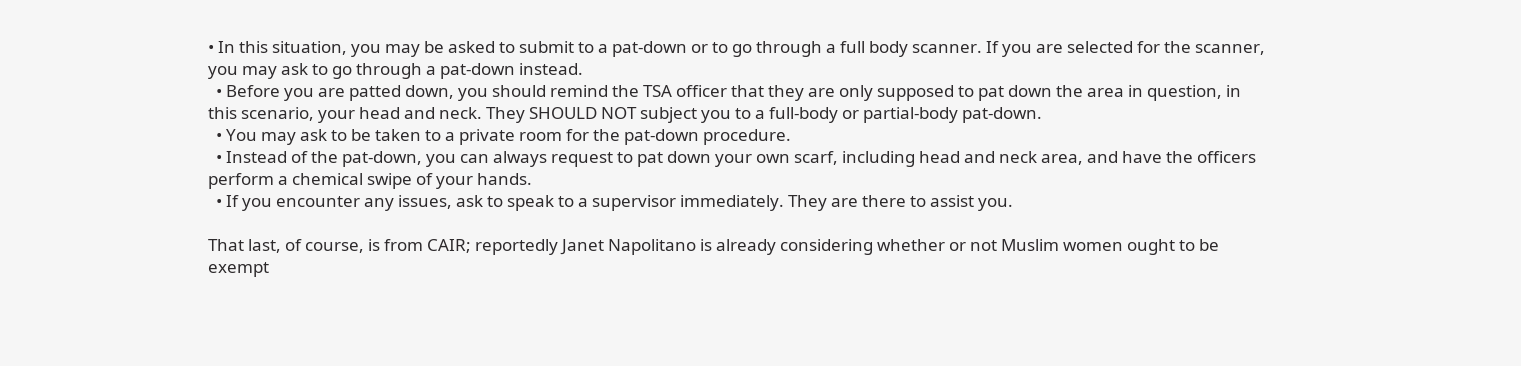• In this situation, you may be asked to submit to a pat-down or to go through a full body scanner. If you are selected for the scanner, you may ask to go through a pat-down instead.
  • Before you are patted down, you should remind the TSA officer that they are only supposed to pat down the area in question, in this scenario, your head and neck. They SHOULD NOT subject you to a full-body or partial-body pat-down.
  • You may ask to be taken to a private room for the pat-down procedure.
  • Instead of the pat-down, you can always request to pat down your own scarf, including head and neck area, and have the officers perform a chemical swipe of your hands.
  • If you encounter any issues, ask to speak to a supervisor immediately. They are there to assist you.

That last, of course, is from CAIR; reportedly Janet Napolitano is already considering whether or not Muslim women ought to be exempt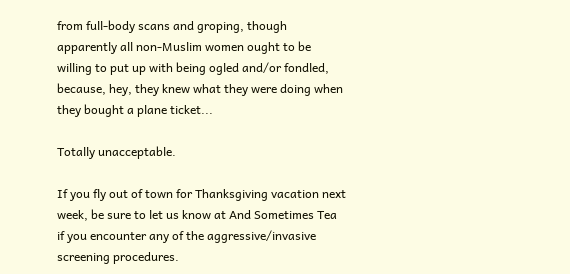from full-body scans and groping, though apparently all non-Muslim women ought to be willing to put up with being ogled and/or fondled, because, hey, they knew what they were doing when they bought a plane ticket...

Totally unacceptable.

If you fly out of town for Thanksgiving vacation next week, be sure to let us know at And Sometimes Tea if you encounter any of the aggressive/invasive screening procedures.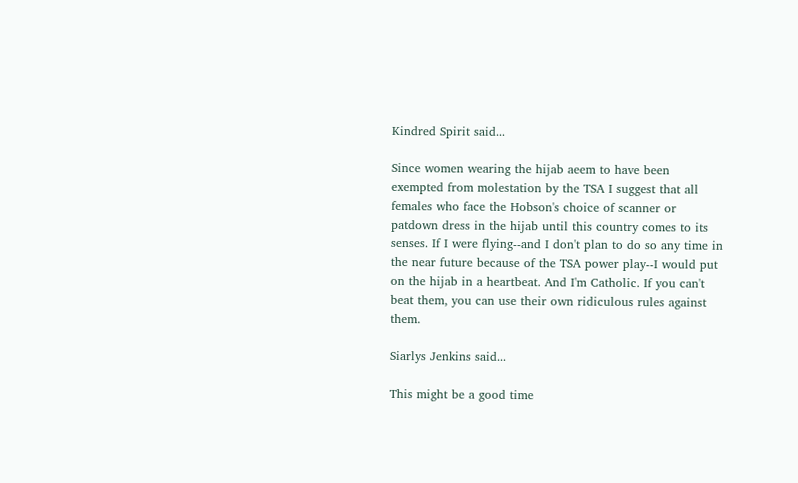Kindred Spirit said...

Since women wearing the hijab aeem to have been exempted from molestation by the TSA I suggest that all females who face the Hobson's choice of scanner or patdown dress in the hijab until this country comes to its senses. If I were flying--and I don't plan to do so any time in the near future because of the TSA power play--I would put on the hijab in a heartbeat. And I'm Catholic. If you can't beat them, you can use their own ridiculous rules against them.

Siarlys Jenkins said...

This might be a good time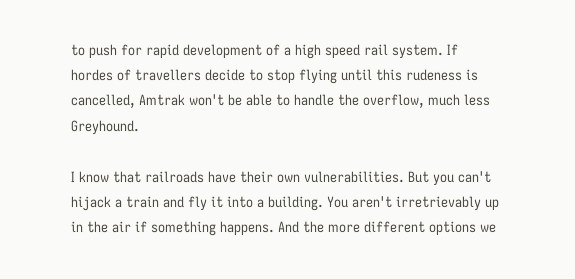to push for rapid development of a high speed rail system. If hordes of travellers decide to stop flying until this rudeness is cancelled, Amtrak won't be able to handle the overflow, much less Greyhound.

I know that railroads have their own vulnerabilities. But you can't hijack a train and fly it into a building. You aren't irretrievably up in the air if something happens. And the more different options we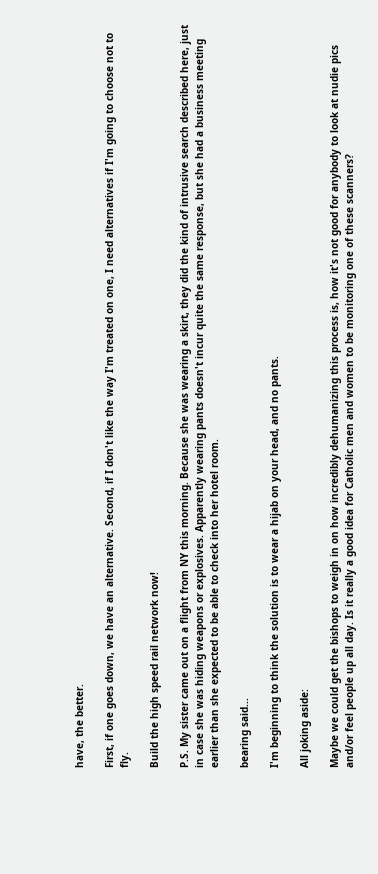have, the better.

First, if one goes down, we have an alternative. Second, if I don't like the way I'm treated on one, I need alternatives if I'm going to choose not to fly.

Build the high speed rail network now!

P.S. My sister came out on a flight from NY this morning. Because she was wearing a skirt, they did the kind of intrusive search described here, just in case she was hiding weapons or explosives. Apparently wearing pants doesn't incur quite the same response, but she had a business meeting earlier than she expected to be able to check into her hotel room.

bearing said...

I'm beginning to think the solution is to wear a hijab on your head, and no pants.

All joking aside:

Maybe we could get the bishops to weigh in on how incredibly dehumanizing this process is, how it's not good for anybody to look at nudie pics and/or feel people up all day. Is it really a good idea for Catholic men and women to be monitoring one of these scanners?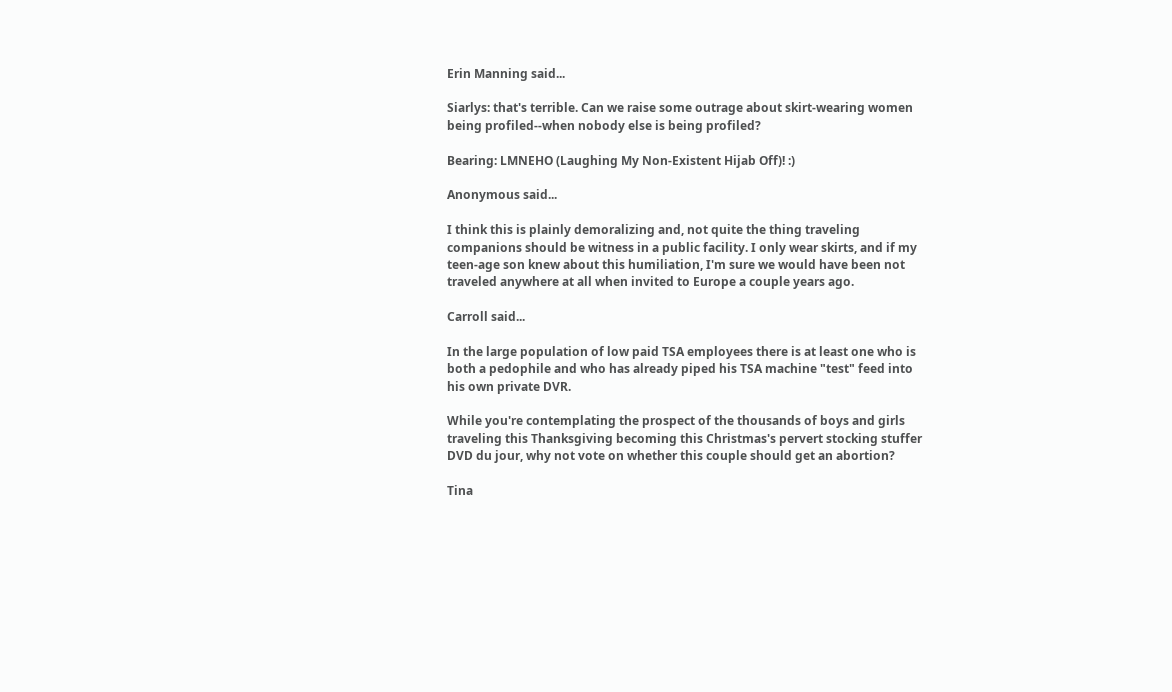Erin Manning said...

Siarlys: that's terrible. Can we raise some outrage about skirt-wearing women being profiled--when nobody else is being profiled?

Bearing: LMNEHO (Laughing My Non-Existent Hijab Off)! :)

Anonymous said...

I think this is plainly demoralizing and, not quite the thing traveling companions should be witness in a public facility. I only wear skirts, and if my teen-age son knew about this humiliation, I'm sure we would have been not traveled anywhere at all when invited to Europe a couple years ago.

Carroll said...

In the large population of low paid TSA employees there is at least one who is both a pedophile and who has already piped his TSA machine "test" feed into his own private DVR.

While you're contemplating the prospect of the thousands of boys and girls traveling this Thanksgiving becoming this Christmas's pervert stocking stuffer DVD du jour, why not vote on whether this couple should get an abortion?

Tina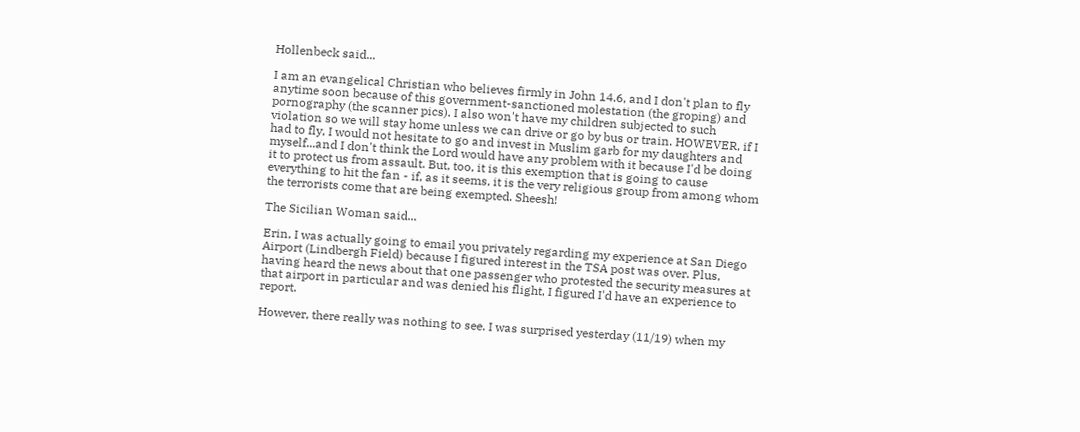Hollenbeck said...

I am an evangelical Christian who believes firmly in John 14.6, and I don't plan to fly anytime soon because of this government-sanctioned molestation (the groping) and pornography (the scanner pics). I also won't have my children subjected to such violation so we will stay home unless we can drive or go by bus or train. HOWEVER, if I had to fly, I would not hesitate to go and invest in Muslim garb for my daughters and myself...and I don't think the Lord would have any problem with it because I'd be doing it to protect us from assault. But, too, it is this exemption that is going to cause everything to hit the fan - if, as it seems, it is the very religious group from among whom the terrorists come that are being exempted. Sheesh!

The Sicilian Woman said...

Erin, I was actually going to email you privately regarding my experience at San Diego Airport (Lindbergh Field) because I figured interest in the TSA post was over. Plus, having heard the news about that one passenger who protested the security measures at that airport in particular and was denied his flight, I figured I'd have an experience to report.

However, there really was nothing to see. I was surprised yesterday (11/19) when my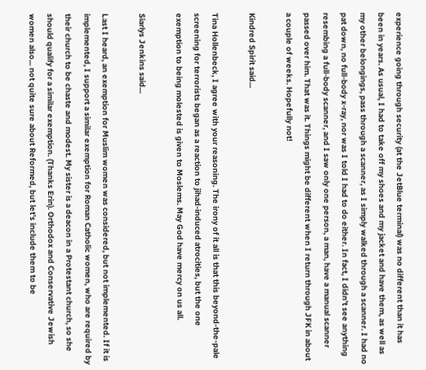experience going through security (at the JetBlue terminal) was no different than it has been in years. As usual, I had to take off my shoes and my jacket and have them, as well as my other belongings, pass through a scanner, as I simply walked through a scanner. I had no pat down, no full-body x-ray, nor was I told I had to do either. In fact, I didn't see anything resembing a full-body scanner, and I saw only one person, a man, have a manual scanner passed over him. That was it. Things might be different when I return through JFK in about a couple of weeks. Hopefully not!

Kindred Spirit said...

Tina Hollenbeck, I agree with your reasoning. The irony of it all is that this beyond-the-pale screening for terrorists began as a reaction to jihad-induced atrocities, but the one exemption to being molested is given to Moslems. May God have mercy on us all.

Siarlys Jenkins said...

Last I heard, an exemption for Muslim women was considered, but not implemented. If it is implemented, I support a similar exemption for Roman Catholic women, who are required by their church to be chaste and modest. My sister is a deacon in a Protestant church, so she should qualify for a similar exemption. (Thanks Erin). Orthodox and Conservative Jewish women also... not quite sure about Reformed, but let's include them to be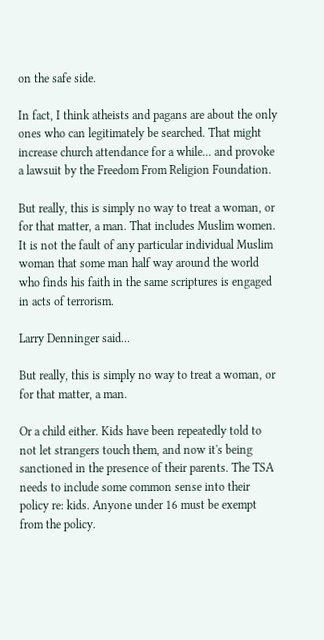on the safe side.

In fact, I think atheists and pagans are about the only ones who can legitimately be searched. That might increase church attendance for a while... and provoke a lawsuit by the Freedom From Religion Foundation.

But really, this is simply no way to treat a woman, or for that matter, a man. That includes Muslim women. It is not the fault of any particular individual Muslim woman that some man half way around the world who finds his faith in the same scriptures is engaged in acts of terrorism.

Larry Denninger said...

But really, this is simply no way to treat a woman, or for that matter, a man.

Or a child either. Kids have been repeatedly told to not let strangers touch them, and now it's being sanctioned in the presence of their parents. The TSA needs to include some common sense into their policy re: kids. Anyone under 16 must be exempt from the policy.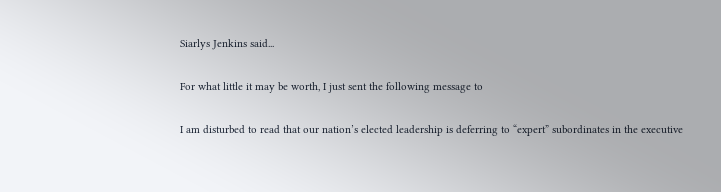Siarlys Jenkins said...

For what little it may be worth, I just sent the following message to

I am disturbed to read that our nation’s elected leadership is deferring to “expert” subordinates in the executive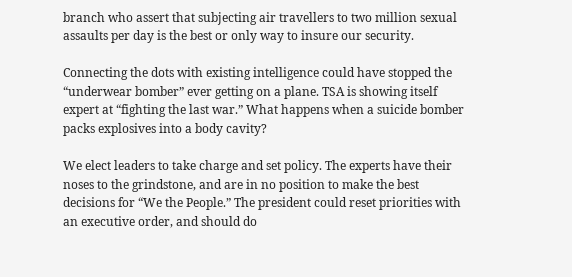branch who assert that subjecting air travellers to two million sexual assaults per day is the best or only way to insure our security.

Connecting the dots with existing intelligence could have stopped the “underwear bomber” ever getting on a plane. TSA is showing itself expert at “fighting the last war.” What happens when a suicide bomber packs explosives into a body cavity?

We elect leaders to take charge and set policy. The experts have their noses to the grindstone, and are in no position to make the best decisions for “We the People.” The president could reset priorities with an executive order, and should do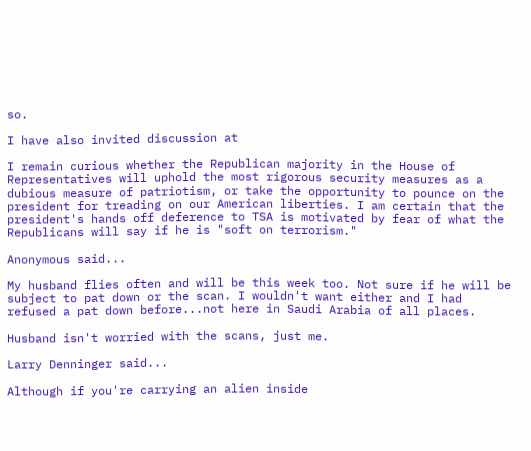so.

I have also invited discussion at

I remain curious whether the Republican majority in the House of Representatives will uphold the most rigorous security measures as a dubious measure of patriotism, or take the opportunity to pounce on the president for treading on our American liberties. I am certain that the president's hands off deference to TSA is motivated by fear of what the Republicans will say if he is "soft on terrorism."

Anonymous said...

My husband flies often and will be this week too. Not sure if he will be subject to pat down or the scan. I wouldn't want either and I had refused a pat down before...not here in Saudi Arabia of all places.

Husband isn't worried with the scans, just me.

Larry Denninger said...

Although if you're carrying an alien inside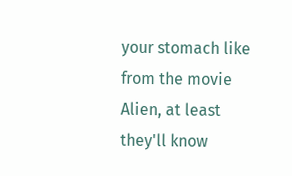your stomach like from the movie Alien, at least they'll know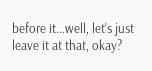before it...well, let's just leave it at that, okay?